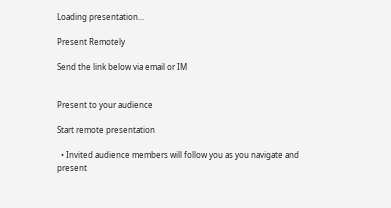Loading presentation...

Present Remotely

Send the link below via email or IM


Present to your audience

Start remote presentation

  • Invited audience members will follow you as you navigate and present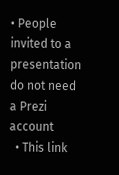• People invited to a presentation do not need a Prezi account
  • This link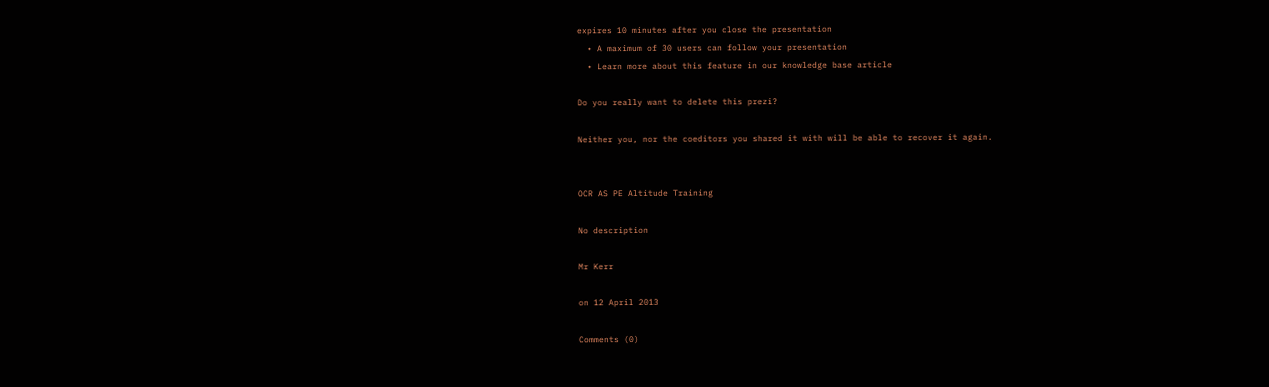expires 10 minutes after you close the presentation
  • A maximum of 30 users can follow your presentation
  • Learn more about this feature in our knowledge base article

Do you really want to delete this prezi?

Neither you, nor the coeditors you shared it with will be able to recover it again.


OCR AS PE Altitude Training

No description

Mr Kerr

on 12 April 2013

Comments (0)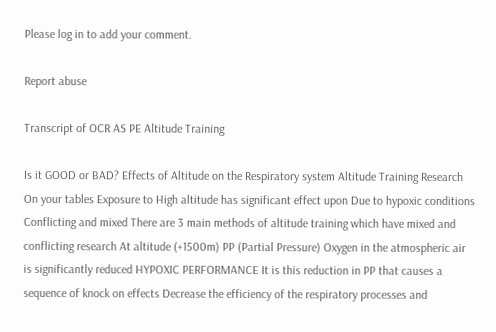Please log in to add your comment.

Report abuse

Transcript of OCR AS PE Altitude Training

Is it GOOD or BAD? Effects of Altitude on the Respiratory system Altitude Training Research On your tables Exposure to High altitude has significant effect upon Due to hypoxic conditions Conflicting and mixed There are 3 main methods of altitude training which have mixed and conflicting research At altitude (+1500m) PP (Partial Pressure) Oxygen in the atmospheric air is significantly reduced HYPOXIC PERFORMANCE It is this reduction in PP that causes a sequence of knock on effects Decrease the efficiency of the respiratory processes and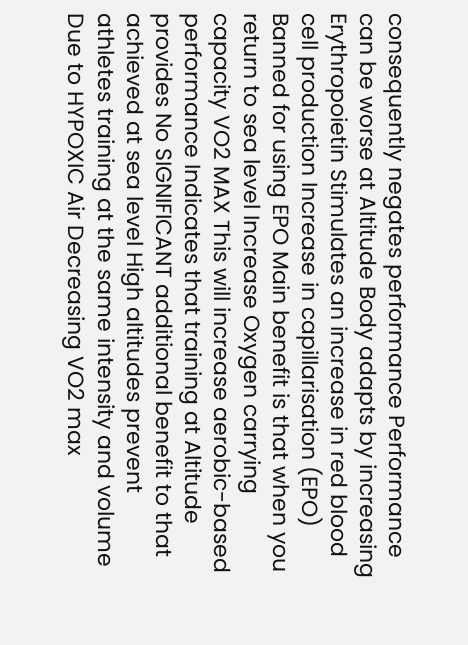consequently negates performance Performance can be worse at Altitude Body adapts by increasing Erythropoietin Stimulates an increase in red blood cell production Increase in capillarisation (EPO) Banned for using EPO Main benefit is that when you return to sea level Increase Oxygen carrying capacity VO2 MAX This will increase aerobic-based performance Indicates that training at Altitude provides No SIGNIFICANT additional benefit to that achieved at sea level High altitudes prevent athletes training at the same intensity and volume Due to HYPOXIC Air Decreasing VO2 max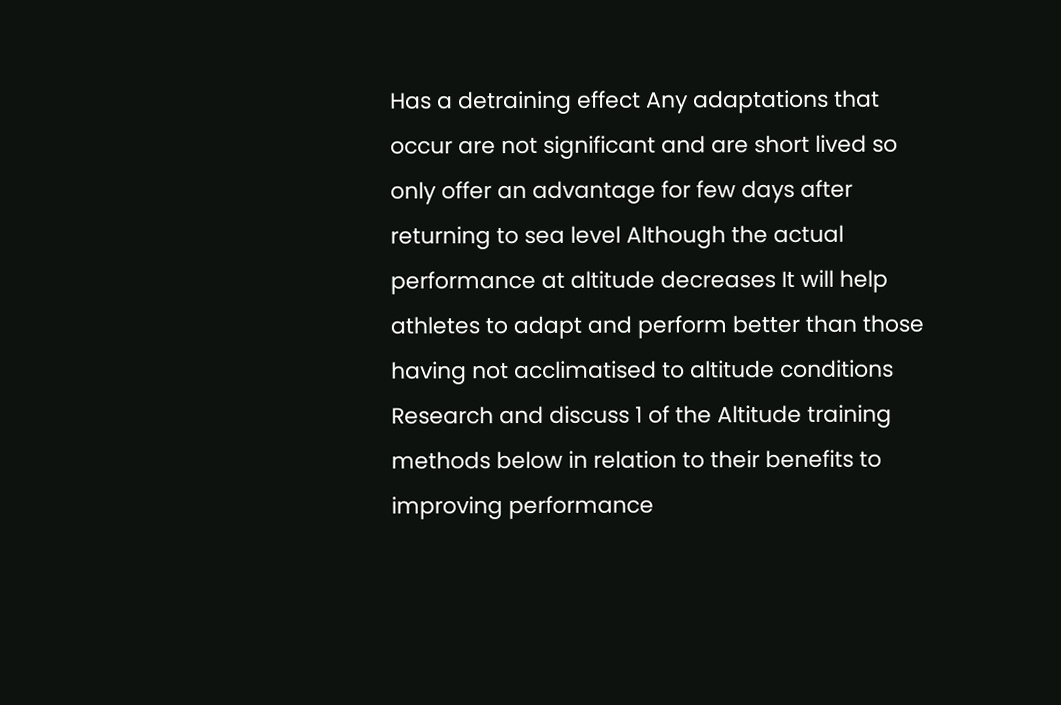Has a detraining effect Any adaptations that occur are not significant and are short lived so only offer an advantage for few days after returning to sea level Although the actual performance at altitude decreases It will help athletes to adapt and perform better than those having not acclimatised to altitude conditions Research and discuss 1 of the Altitude training methods below in relation to their benefits to improving performance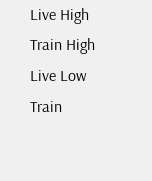Live High Train High Live Low Train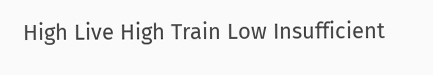High Live High Train Low Insufficient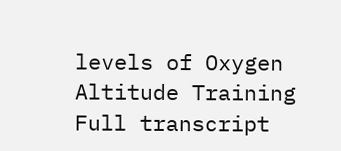levels of Oxygen Altitude Training
Full transcript